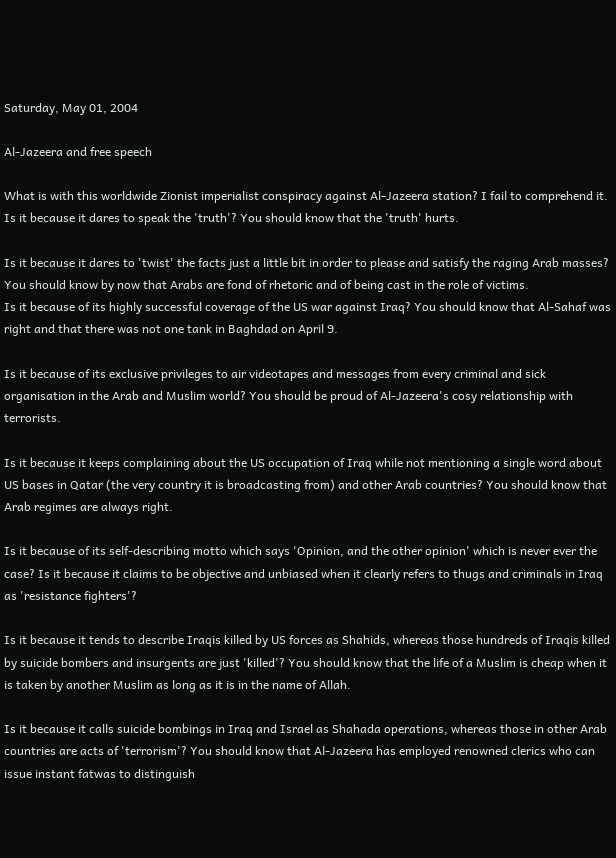Saturday, May 01, 2004

Al-Jazeera and free speech

What is with this worldwide Zionist imperialist conspiracy against Al-Jazeera station? I fail to comprehend it. Is it because it dares to speak the 'truth'? You should know that the 'truth' hurts.

Is it because it dares to 'twist' the facts just a little bit in order to please and satisfy the raging Arab masses? You should know by now that Arabs are fond of rhetoric and of being cast in the role of victims.
Is it because of its highly successful coverage of the US war against Iraq? You should know that Al-Sahaf was right and that there was not one tank in Baghdad on April 9.

Is it because of its exclusive privileges to air videotapes and messages from every criminal and sick organisation in the Arab and Muslim world? You should be proud of Al-Jazeera's cosy relationship with terrorists.

Is it because it keeps complaining about the US occupation of Iraq while not mentioning a single word about US bases in Qatar (the very country it is broadcasting from) and other Arab countries? You should know that Arab regimes are always right.

Is it because of its self-describing motto which says 'Opinion, and the other opinion' which is never ever the case? Is it because it claims to be objective and unbiased when it clearly refers to thugs and criminals in Iraq as 'resistance fighters'?

Is it because it tends to describe Iraqis killed by US forces as Shahids, whereas those hundreds of Iraqis killed by suicide bombers and insurgents are just 'killed'? You should know that the life of a Muslim is cheap when it is taken by another Muslim as long as it is in the name of Allah.

Is it because it calls suicide bombings in Iraq and Israel as Shahada operations, whereas those in other Arab countries are acts of 'terrorism'? You should know that Al-Jazeera has employed renowned clerics who can issue instant fatwas to distinguish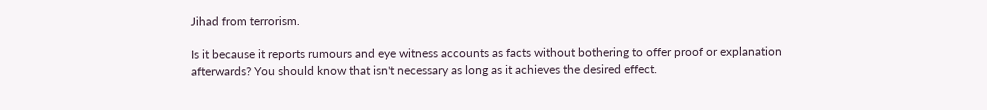Jihad from terrorism.

Is it because it reports rumours and eye witness accounts as facts without bothering to offer proof or explanation afterwards? You should know that isn't necessary as long as it achieves the desired effect.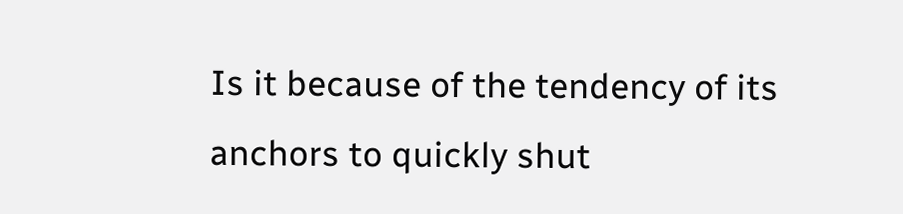Is it because of the tendency of its anchors to quickly shut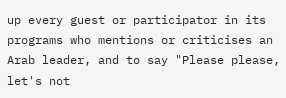up every guest or participator in its programs who mentions or criticises an Arab leader, and to say "Please please, let's not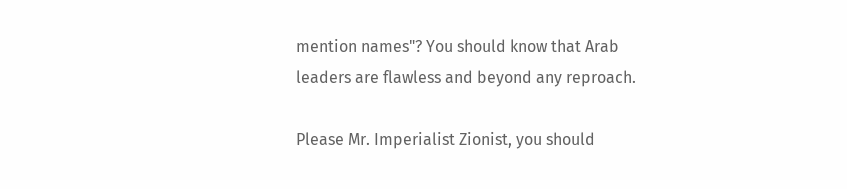mention names"? You should know that Arab leaders are flawless and beyond any reproach.

Please Mr. Imperialist Zionist, you should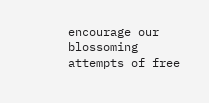encourage our blossoming attempts of free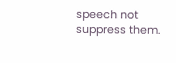speech not suppress them.